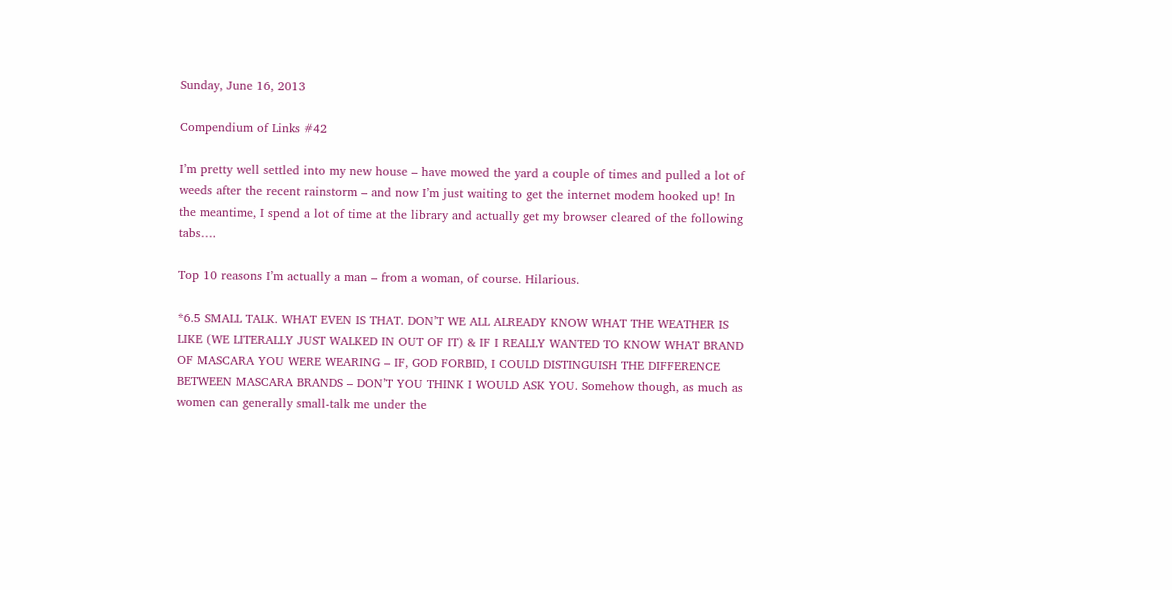Sunday, June 16, 2013

Compendium of Links #42

I’m pretty well settled into my new house – have mowed the yard a couple of times and pulled a lot of weeds after the recent rainstorm – and now I’m just waiting to get the internet modem hooked up! In the meantime, I spend a lot of time at the library and actually get my browser cleared of the following tabs….

Top 10 reasons I’m actually a man – from a woman, of course. Hilarious.

*6.5 SMALL TALK. WHAT EVEN IS THAT. DON’T WE ALL ALREADY KNOW WHAT THE WEATHER IS LIKE (WE LITERALLY JUST WALKED IN OUT OF IT) & IF I REALLY WANTED TO KNOW WHAT BRAND OF MASCARA YOU WERE WEARING – IF, GOD FORBID, I COULD DISTINGUISH THE DIFFERENCE BETWEEN MASCARA BRANDS – DON’T YOU THINK I WOULD ASK YOU. Somehow though, as much as women can generally small-talk me under the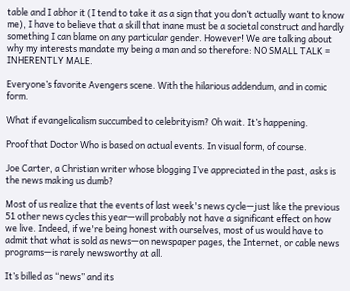table and I abhor it (I tend to take it as a sign that you don’t actually want to know me), I have to believe that a skill that inane must be a societal construct and hardly something I can blame on any particular gender. However! We are talking about why my interests mandate my being a man and so therefore: NO SMALL TALK = INHERENTLY MALE.

Everyone’s favorite Avengers scene. With the hilarious addendum, and in comic form.

What if evangelicalism succumbed to celebrityism? Oh wait. It’s happening.

Proof that Doctor Who is based on actual events. In visual form, of course.

Joe Carter, a Christian writer whose blogging I’ve appreciated in the past, asks is the news making us dumb?

Most of us realize that the events of last week's news cycle—just like the previous 51 other news cycles this year—will probably not have a significant effect on how we live. Indeed, if we're being honest with ourselves, most of us would have to admit that what is sold as news—on newspaper pages, the Internet, or cable news programs—is rarely newsworthy at all.

It’s billed as “news” and its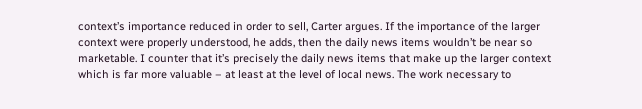context’s importance reduced in order to sell, Carter argues. If the importance of the larger context were properly understood, he adds, then the daily news items wouldn’t be near so marketable. I counter that it’s precisely the daily news items that make up the larger context which is far more valuable – at least at the level of local news. The work necessary to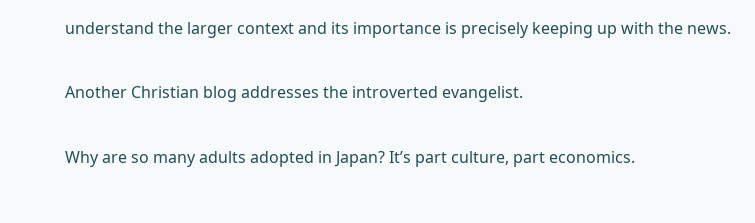understand the larger context and its importance is precisely keeping up with the news.

Another Christian blog addresses the introverted evangelist.

Why are so many adults adopted in Japan? It’s part culture, part economics.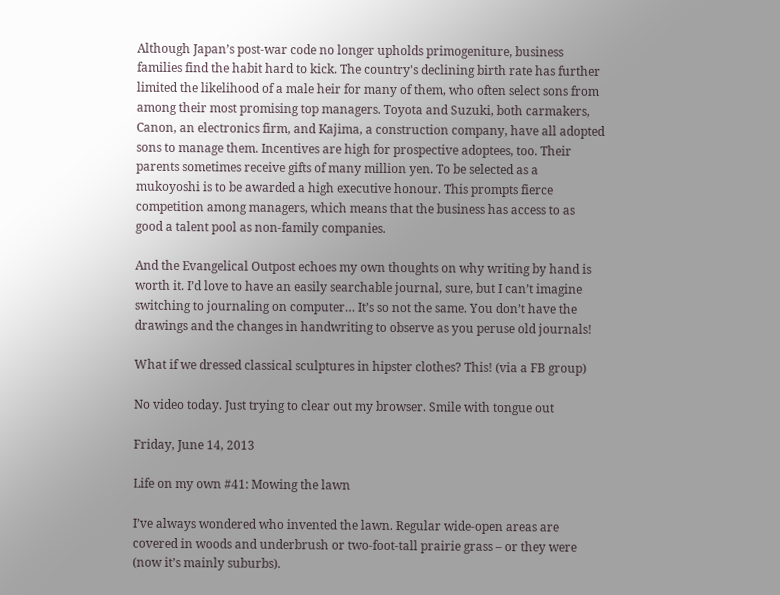Although Japan’s post-war code no longer upholds primogeniture, business families find the habit hard to kick. The country's declining birth rate has further limited the likelihood of a male heir for many of them, who often select sons from among their most promising top managers. Toyota and Suzuki, both carmakers, Canon, an electronics firm, and Kajima, a construction company, have all adopted sons to manage them. Incentives are high for prospective adoptees, too. Their parents sometimes receive gifts of many million yen. To be selected as a mukoyoshi is to be awarded a high executive honour. This prompts fierce competition among managers, which means that the business has access to as good a talent pool as non-family companies.

And the Evangelical Outpost echoes my own thoughts on why writing by hand is worth it. I’d love to have an easily searchable journal, sure, but I can’t imagine switching to journaling on computer… It’s so not the same. You don’t have the drawings and the changes in handwriting to observe as you peruse old journals!

What if we dressed classical sculptures in hipster clothes? This! (via a FB group)

No video today. Just trying to clear out my browser. Smile with tongue out

Friday, June 14, 2013

Life on my own #41: Mowing the lawn

I’ve always wondered who invented the lawn. Regular wide-open areas are covered in woods and underbrush or two-foot-tall prairie grass – or they were (now it’s mainly suburbs).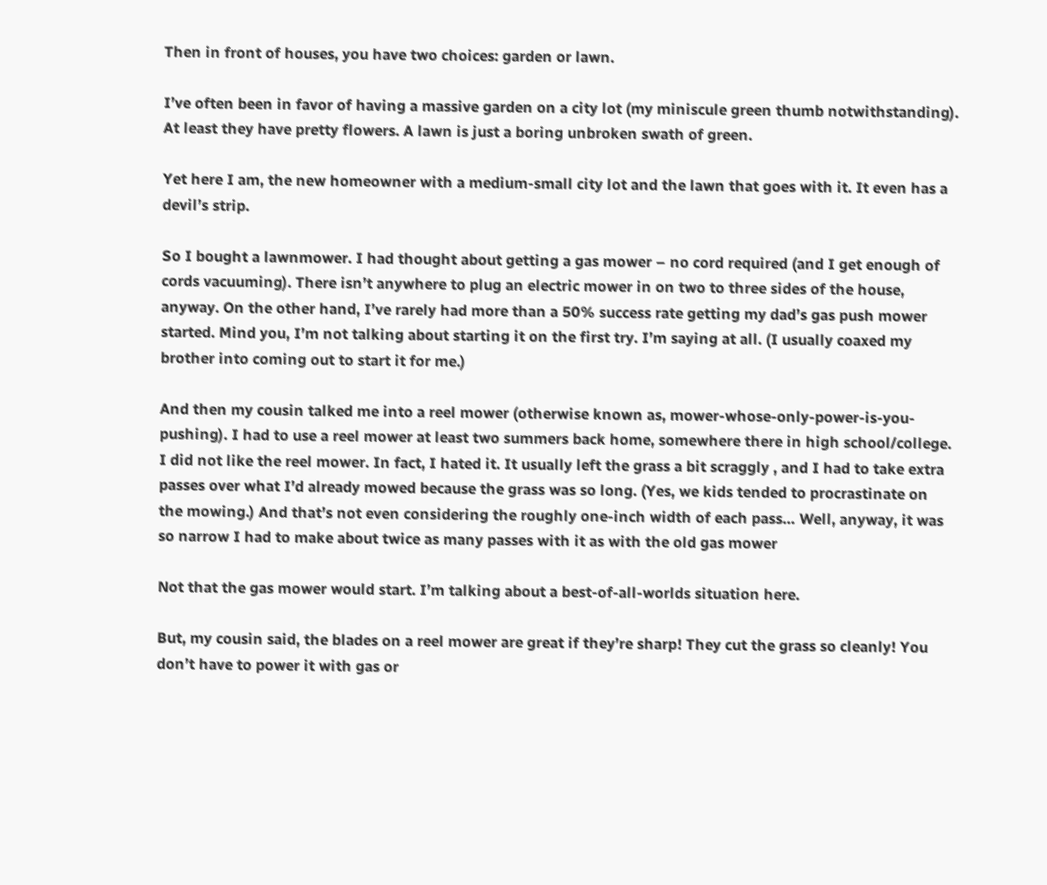Then in front of houses, you have two choices: garden or lawn.

I’ve often been in favor of having a massive garden on a city lot (my miniscule green thumb notwithstanding). At least they have pretty flowers. A lawn is just a boring unbroken swath of green.

Yet here I am, the new homeowner with a medium-small city lot and the lawn that goes with it. It even has a devil’s strip.

So I bought a lawnmower. I had thought about getting a gas mower – no cord required (and I get enough of cords vacuuming). There isn’t anywhere to plug an electric mower in on two to three sides of the house, anyway. On the other hand, I’ve rarely had more than a 50% success rate getting my dad’s gas push mower started. Mind you, I’m not talking about starting it on the first try. I’m saying at all. (I usually coaxed my brother into coming out to start it for me.)

And then my cousin talked me into a reel mower (otherwise known as, mower-whose-only-power-is-you-pushing). I had to use a reel mower at least two summers back home, somewhere there in high school/college. I did not like the reel mower. In fact, I hated it. It usually left the grass a bit scraggly , and I had to take extra passes over what I’d already mowed because the grass was so long. (Yes, we kids tended to procrastinate on the mowing.) And that’s not even considering the roughly one-inch width of each pass… Well, anyway, it was so narrow I had to make about twice as many passes with it as with the old gas mower

Not that the gas mower would start. I’m talking about a best-of-all-worlds situation here.

But, my cousin said, the blades on a reel mower are great if they’re sharp! They cut the grass so cleanly! You don’t have to power it with gas or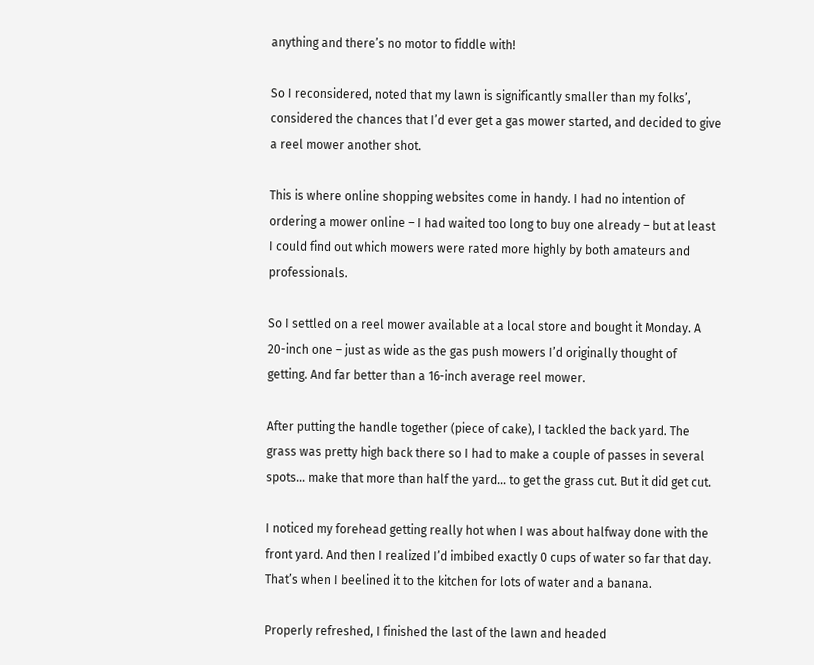anything and there’s no motor to fiddle with!

So I reconsidered, noted that my lawn is significantly smaller than my folks’, considered the chances that I’d ever get a gas mower started, and decided to give a reel mower another shot.

This is where online shopping websites come in handy. I had no intention of ordering a mower online – I had waited too long to buy one already – but at least I could find out which mowers were rated more highly by both amateurs and professionals.

So I settled on a reel mower available at a local store and bought it Monday. A 20-inch one – just as wide as the gas push mowers I’d originally thought of getting. And far better than a 16-inch average reel mower.

After putting the handle together (piece of cake), I tackled the back yard. The grass was pretty high back there so I had to make a couple of passes in several spots… make that more than half the yard… to get the grass cut. But it did get cut.

I noticed my forehead getting really hot when I was about halfway done with the front yard. And then I realized I’d imbibed exactly 0 cups of water so far that day. That’s when I beelined it to the kitchen for lots of water and a banana.

Properly refreshed, I finished the last of the lawn and headed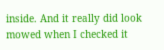inside. And it really did look mowed when I checked it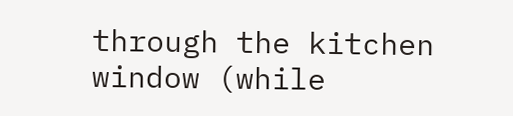through the kitchen window (while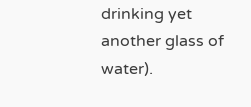drinking yet another glass of water).